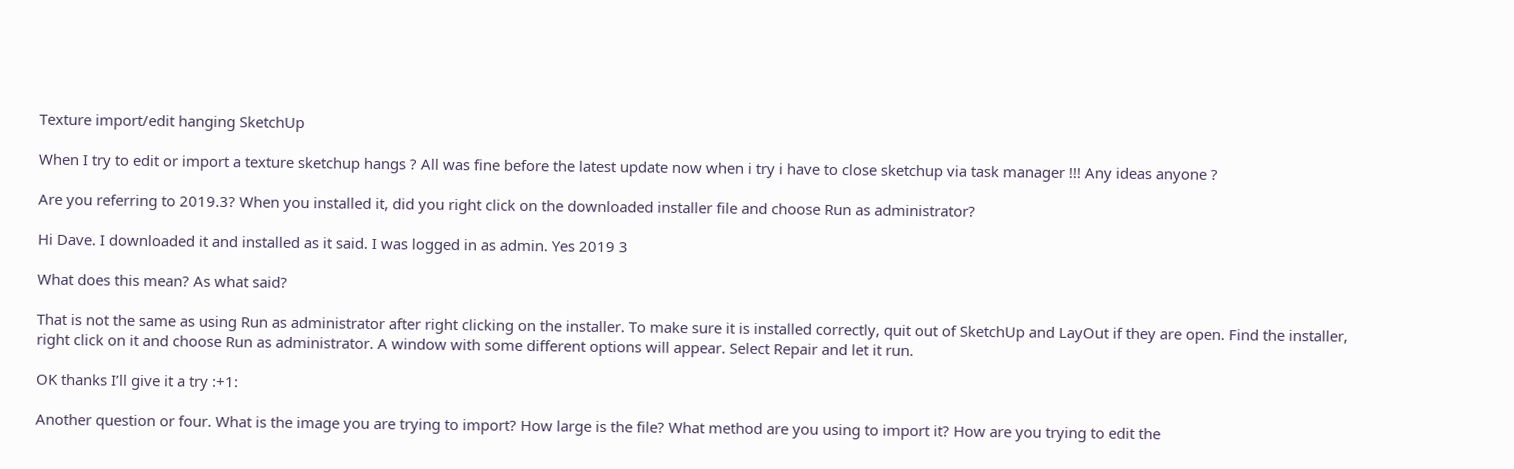Texture import/edit hanging SketchUp

When I try to edit or import a texture sketchup hangs ? All was fine before the latest update now when i try i have to close sketchup via task manager !!! Any ideas anyone ?

Are you referring to 2019.3? When you installed it, did you right click on the downloaded installer file and choose Run as administrator?

Hi Dave. I downloaded it and installed as it said. I was logged in as admin. Yes 2019 3

What does this mean? As what said?

That is not the same as using Run as administrator after right clicking on the installer. To make sure it is installed correctly, quit out of SketchUp and LayOut if they are open. Find the installer, right click on it and choose Run as administrator. A window with some different options will appear. Select Repair and let it run.

OK thanks I’ll give it a try :+1:

Another question or four. What is the image you are trying to import? How large is the file? What method are you using to import it? How are you trying to edit the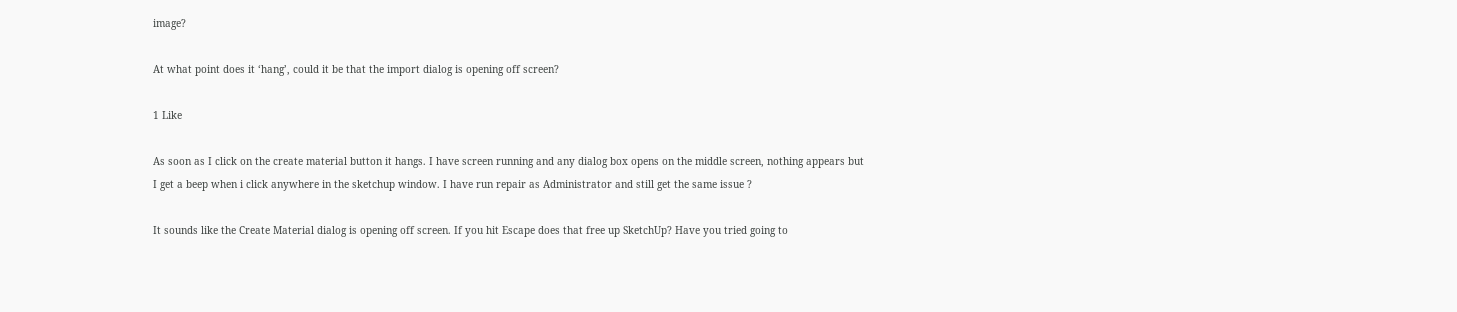image?

At what point does it ‘hang’, could it be that the import dialog is opening off screen?

1 Like

As soon as I click on the create material button it hangs. I have screen running and any dialog box opens on the middle screen, nothing appears but I get a beep when i click anywhere in the sketchup window. I have run repair as Administrator and still get the same issue ?

It sounds like the Create Material dialog is opening off screen. If you hit Escape does that free up SketchUp? Have you tried going to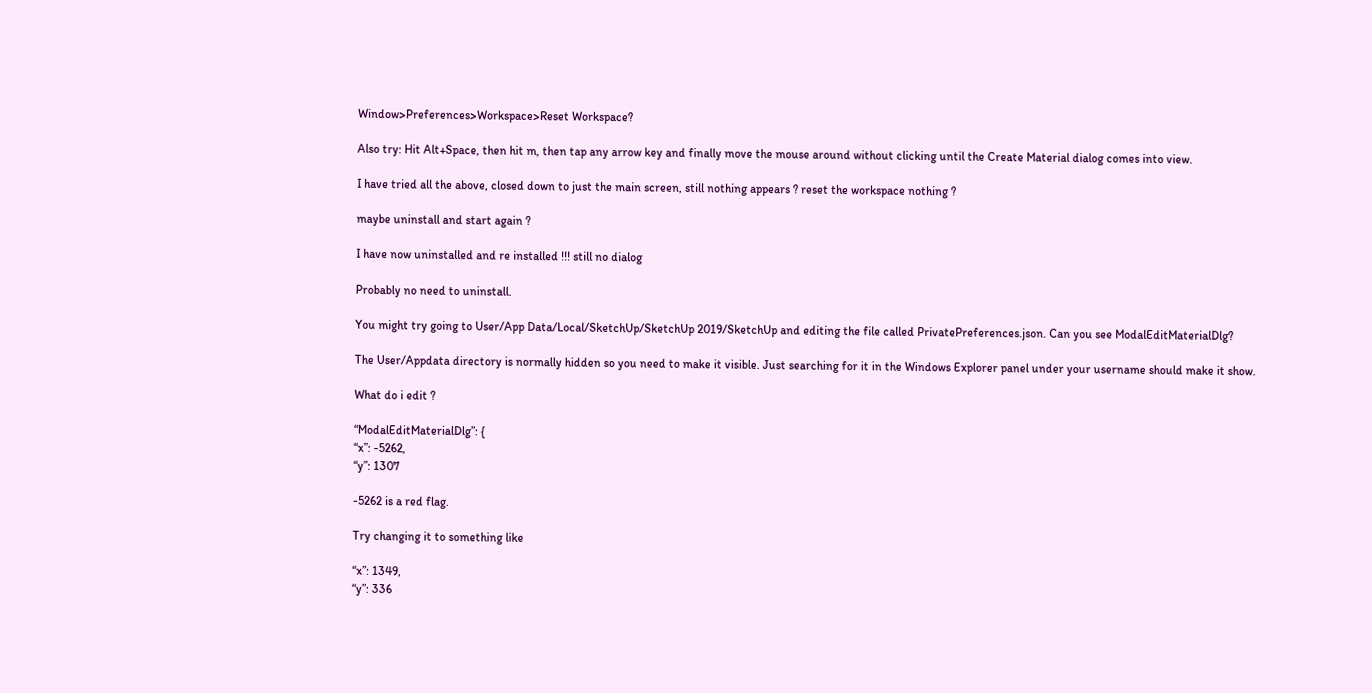Window>Preferences>Workspace>Reset Workspace?

Also try: Hit Alt+Space, then hit m, then tap any arrow key and finally move the mouse around without clicking until the Create Material dialog comes into view.

I have tried all the above, closed down to just the main screen, still nothing appears ? reset the workspace nothing ?

maybe uninstall and start again ?

I have now uninstalled and re installed !!! still no dialog

Probably no need to uninstall.

You might try going to User/App Data/Local/SketchUp/SketchUp 2019/SketchUp and editing the file called PrivatePreferences.json. Can you see ModalEditMaterialDlg?

The User/Appdata directory is normally hidden so you need to make it visible. Just searching for it in the Windows Explorer panel under your username should make it show.

What do i edit ?

“ModalEditMaterialDlg”: {
“x”: -5262,
“y”: 1307

-5262 is a red flag.

Try changing it to something like

“x”: 1349,
“y”: 336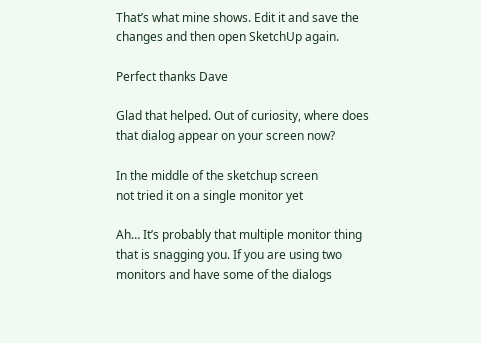That’s what mine shows. Edit it and save the changes and then open SketchUp again.

Perfect thanks Dave

Glad that helped. Out of curiosity, where does that dialog appear on your screen now?

In the middle of the sketchup screen
not tried it on a single monitor yet

Ah… It’s probably that multiple monitor thing that is snagging you. If you are using two monitors and have some of the dialogs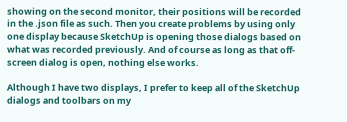showing on the second monitor, their positions will be recorded in the .json file as such. Then you create problems by using only one display because SketchUp is opening those dialogs based on what was recorded previously. And of course as long as that off-screen dialog is open, nothing else works.

Although I have two displays, I prefer to keep all of the SketchUp dialogs and toolbars on my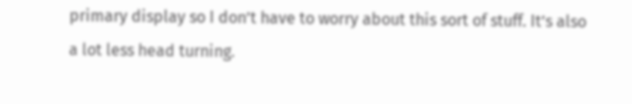primary display so I don’t have to worry about this sort of stuff. It’s also a lot less head turning.